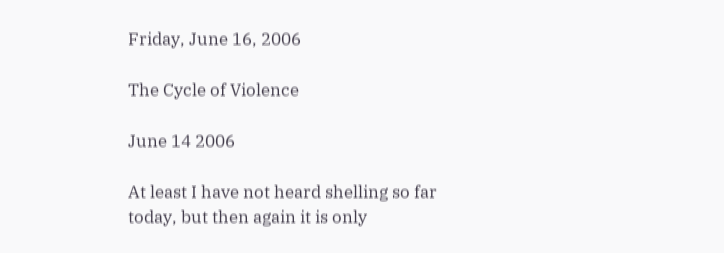Friday, June 16, 2006

The Cycle of Violence

June 14 2006

At least I have not heard shelling so far today, but then again it is only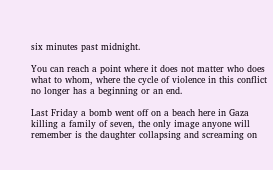six minutes past midnight.

You can reach a point where it does not matter who does what to whom, where the cycle of violence in this conflict no longer has a beginning or an end.

Last Friday a bomb went off on a beach here in Gaza killing a family of seven, the only image anyone will remember is the daughter collapsing and screaming on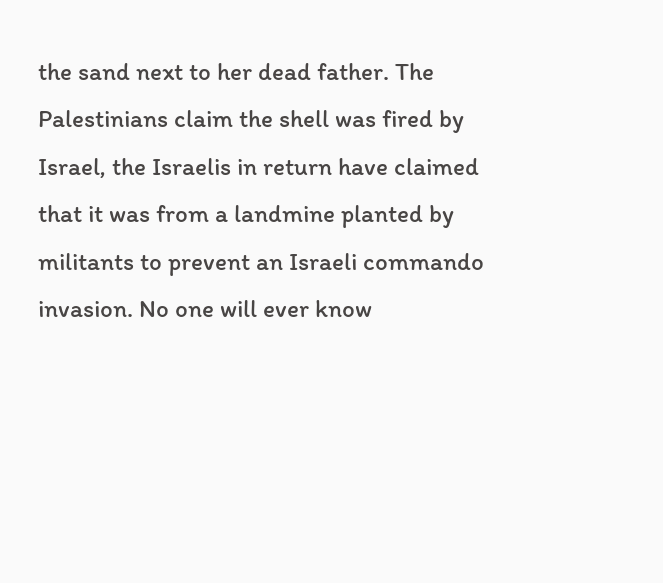the sand next to her dead father. The Palestinians claim the shell was fired by Israel, the Israelis in return have claimed that it was from a landmine planted by militants to prevent an Israeli commando invasion. No one will ever know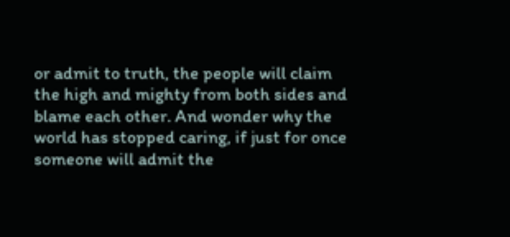or admit to truth, the people will claim the high and mighty from both sides and blame each other. And wonder why the world has stopped caring, if just for once someone will admit the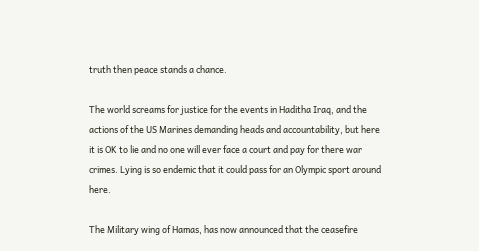truth then peace stands a chance.

The world screams for justice for the events in Haditha Iraq, and the actions of the US Marines demanding heads and accountability, but here it is OK to lie and no one will ever face a court and pay for there war crimes. Lying is so endemic that it could pass for an Olympic sport around here.

The Military wing of Hamas, has now announced that the ceasefire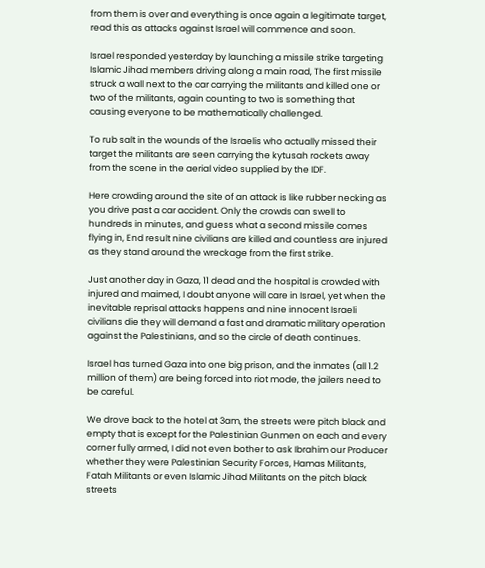from them is over and everything is once again a legitimate target, read this as attacks against Israel will commence and soon.

Israel responded yesterday by launching a missile strike targeting Islamic Jihad members driving along a main road, The first missile struck a wall next to the car carrying the militants and killed one or two of the militants, again counting to two is something that causing everyone to be mathematically challenged.

To rub salt in the wounds of the Israelis who actually missed their target the militants are seen carrying the kytusah rockets away from the scene in the aerial video supplied by the IDF.

Here crowding around the site of an attack is like rubber necking as you drive past a car accident. Only the crowds can swell to hundreds in minutes, and guess what a second missile comes flying in, End result nine civilians are killed and countless are injured as they stand around the wreckage from the first strike.

Just another day in Gaza, 11 dead and the hospital is crowded with injured and maimed, I doubt anyone will care in Israel, yet when the inevitable reprisal attacks happens and nine innocent Israeli civilians die they will demand a fast and dramatic military operation against the Palestinians, and so the circle of death continues.

Israel has turned Gaza into one big prison, and the inmates (all 1.2 million of them) are being forced into riot mode, the jailers need to be careful.

We drove back to the hotel at 3am, the streets were pitch black and empty that is except for the Palestinian Gunmen on each and every corner fully armed, I did not even bother to ask Ibrahim our Producer whether they were Palestinian Security Forces, Hamas Militants, Fatah Militants or even Islamic Jihad Militants on the pitch black streets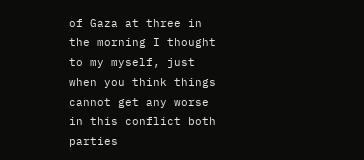of Gaza at three in the morning I thought to my myself, just when you think things cannot get any worse in this conflict both parties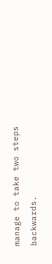manage to take two steps backwards.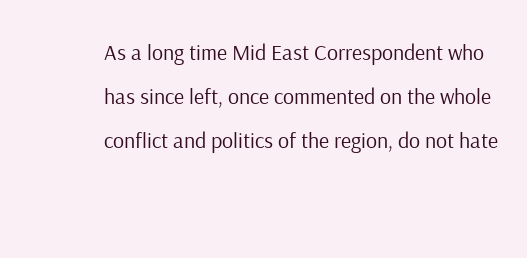As a long time Mid East Correspondent who has since left, once commented on the whole conflict and politics of the region, do not hate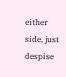either side, just despise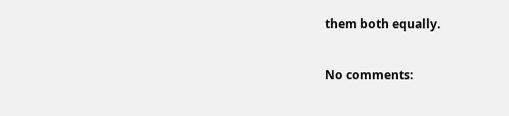them both equally.

No comments: